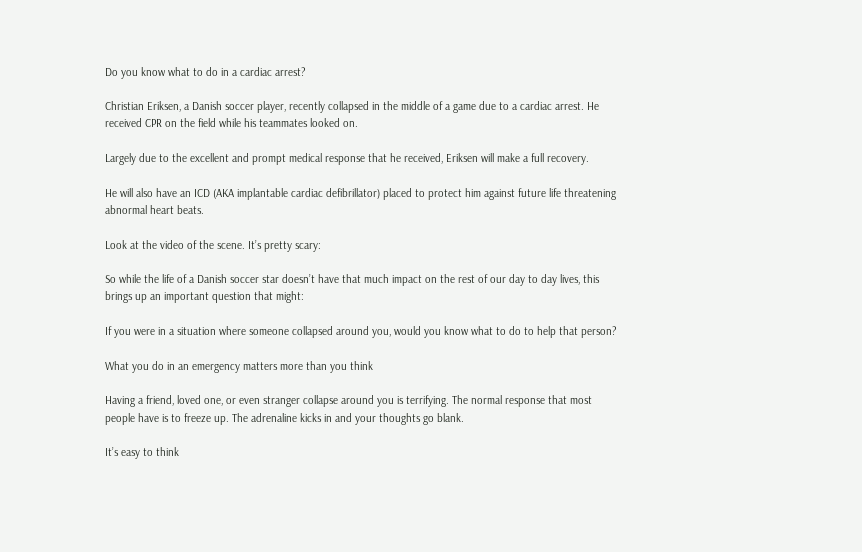Do you know what to do in a cardiac arrest?

Christian Eriksen, a Danish soccer player, recently collapsed in the middle of a game due to a cardiac arrest. He received CPR on the field while his teammates looked on.

Largely due to the excellent and prompt medical response that he received, Eriksen will make a full recovery.

He will also have an ICD (AKA implantable cardiac defibrillator) placed to protect him against future life threatening abnormal heart beats.

Look at the video of the scene. It’s pretty scary:

So while the life of a Danish soccer star doesn’t have that much impact on the rest of our day to day lives, this brings up an important question that might:

If you were in a situation where someone collapsed around you, would you know what to do to help that person?

What you do in an emergency matters more than you think

Having a friend, loved one, or even stranger collapse around you is terrifying. The normal response that most people have is to freeze up. The adrenaline kicks in and your thoughts go blank.

It’s easy to think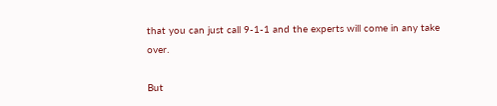that you can just call 9-1-1 and the experts will come in any take over.

But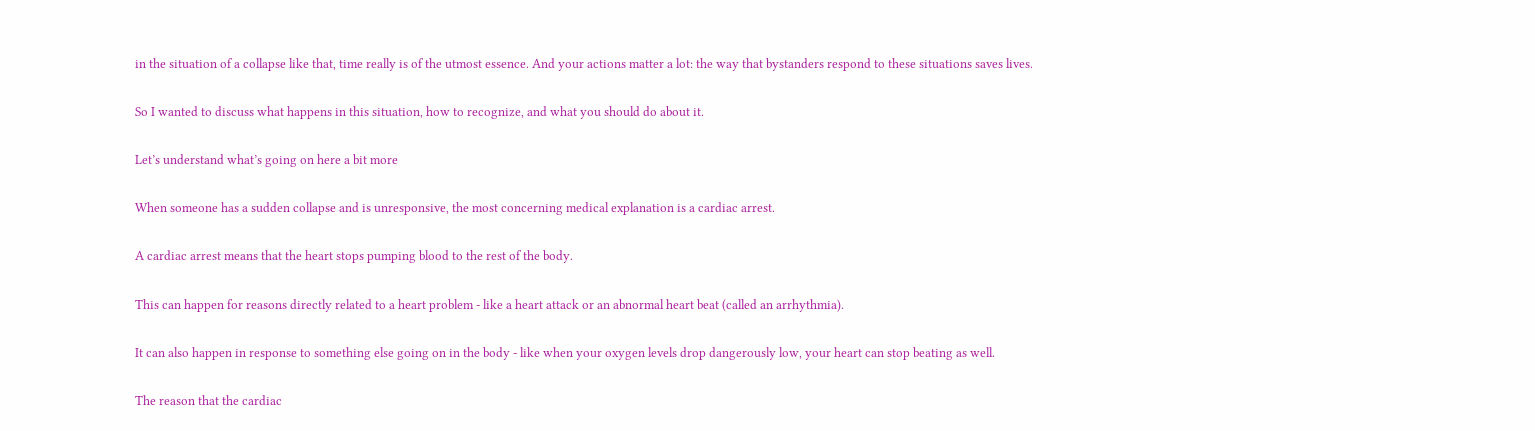in the situation of a collapse like that, time really is of the utmost essence. And your actions matter a lot: the way that bystanders respond to these situations saves lives.

So I wanted to discuss what happens in this situation, how to recognize, and what you should do about it.

Let’s understand what’s going on here a bit more

When someone has a sudden collapse and is unresponsive, the most concerning medical explanation is a cardiac arrest.

A cardiac arrest means that the heart stops pumping blood to the rest of the body.

This can happen for reasons directly related to a heart problem - like a heart attack or an abnormal heart beat (called an arrhythmia).

It can also happen in response to something else going on in the body - like when your oxygen levels drop dangerously low, your heart can stop beating as well.

The reason that the cardiac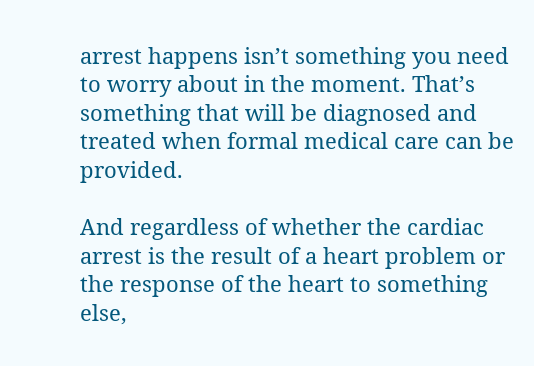arrest happens isn’t something you need to worry about in the moment. That’s something that will be diagnosed and treated when formal medical care can be provided.

And regardless of whether the cardiac arrest is the result of a heart problem or the response of the heart to something else,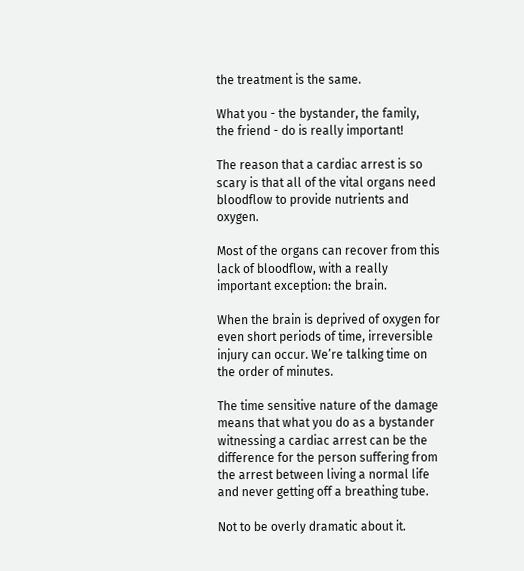the treatment is the same.

What you - the bystander, the family, the friend - do is really important!

The reason that a cardiac arrest is so scary is that all of the vital organs need bloodflow to provide nutrients and oxygen.

Most of the organs can recover from this lack of bloodflow, with a really important exception: the brain.

When the brain is deprived of oxygen for even short periods of time, irreversible injury can occur. We’re talking time on the order of minutes.

The time sensitive nature of the damage means that what you do as a bystander witnessing a cardiac arrest can be the difference for the person suffering from the arrest between living a normal life and never getting off a breathing tube.

Not to be overly dramatic about it.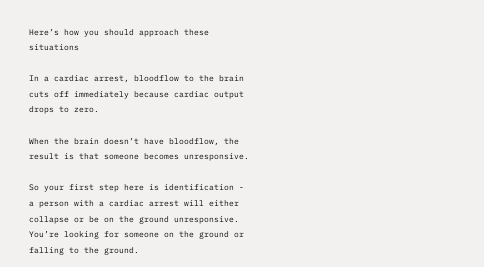Here’s how you should approach these situations

In a cardiac arrest, bloodflow to the brain cuts off immediately because cardiac output drops to zero.

When the brain doesn’t have bloodflow, the result is that someone becomes unresponsive.

So your first step here is identification - a person with a cardiac arrest will either collapse or be on the ground unresponsive. You’re looking for someone on the ground or falling to the ground.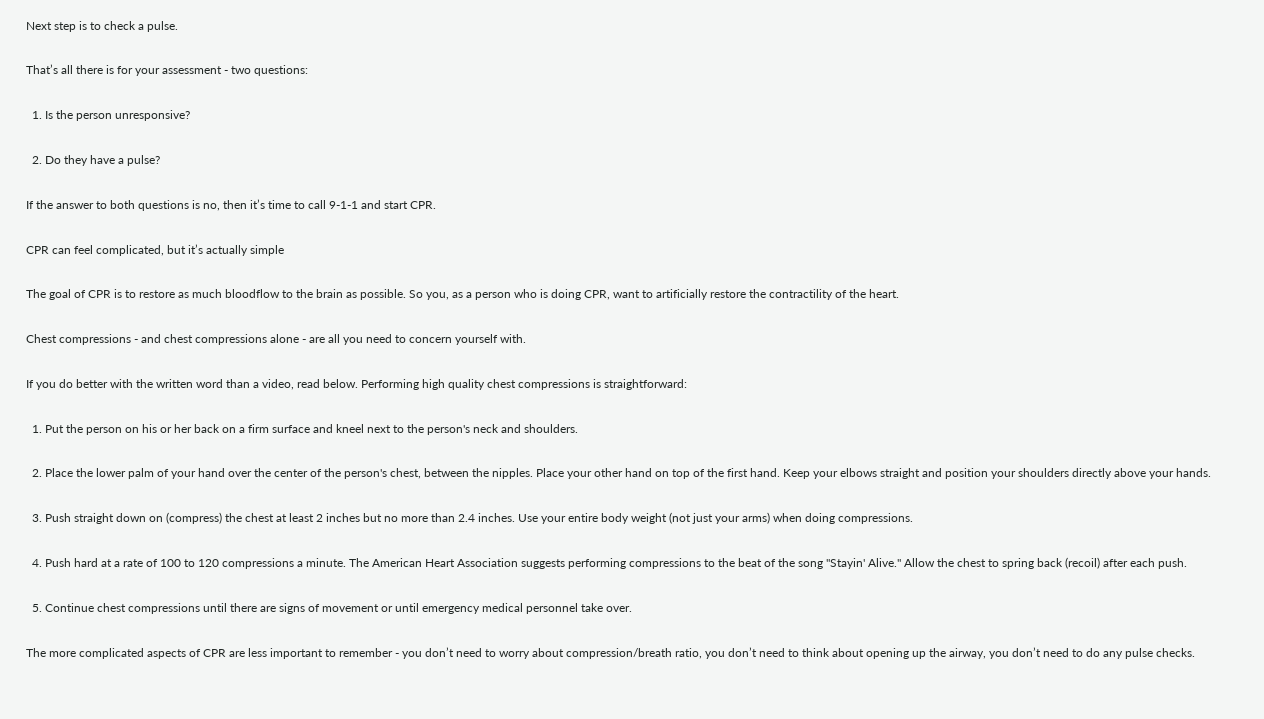Next step is to check a pulse.

That’s all there is for your assessment - two questions:

  1. Is the person unresponsive?

  2. Do they have a pulse?

If the answer to both questions is no, then it’s time to call 9-1-1 and start CPR.

CPR can feel complicated, but it’s actually simple

The goal of CPR is to restore as much bloodflow to the brain as possible. So you, as a person who is doing CPR, want to artificially restore the contractility of the heart.

Chest compressions - and chest compressions alone - are all you need to concern yourself with.

If you do better with the written word than a video, read below. Performing high quality chest compressions is straightforward:

  1. Put the person on his or her back on a firm surface and kneel next to the person's neck and shoulders.

  2. Place the lower palm of your hand over the center of the person's chest, between the nipples. Place your other hand on top of the first hand. Keep your elbows straight and position your shoulders directly above your hands.

  3. Push straight down on (compress) the chest at least 2 inches but no more than 2.4 inches. Use your entire body weight (not just your arms) when doing compressions.

  4. Push hard at a rate of 100 to 120 compressions a minute. The American Heart Association suggests performing compressions to the beat of the song "Stayin' Alive." Allow the chest to spring back (recoil) after each push.

  5. Continue chest compressions until there are signs of movement or until emergency medical personnel take over.

The more complicated aspects of CPR are less important to remember - you don’t need to worry about compression/breath ratio, you don’t need to think about opening up the airway, you don’t need to do any pulse checks.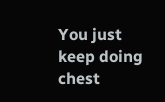You just keep doing chest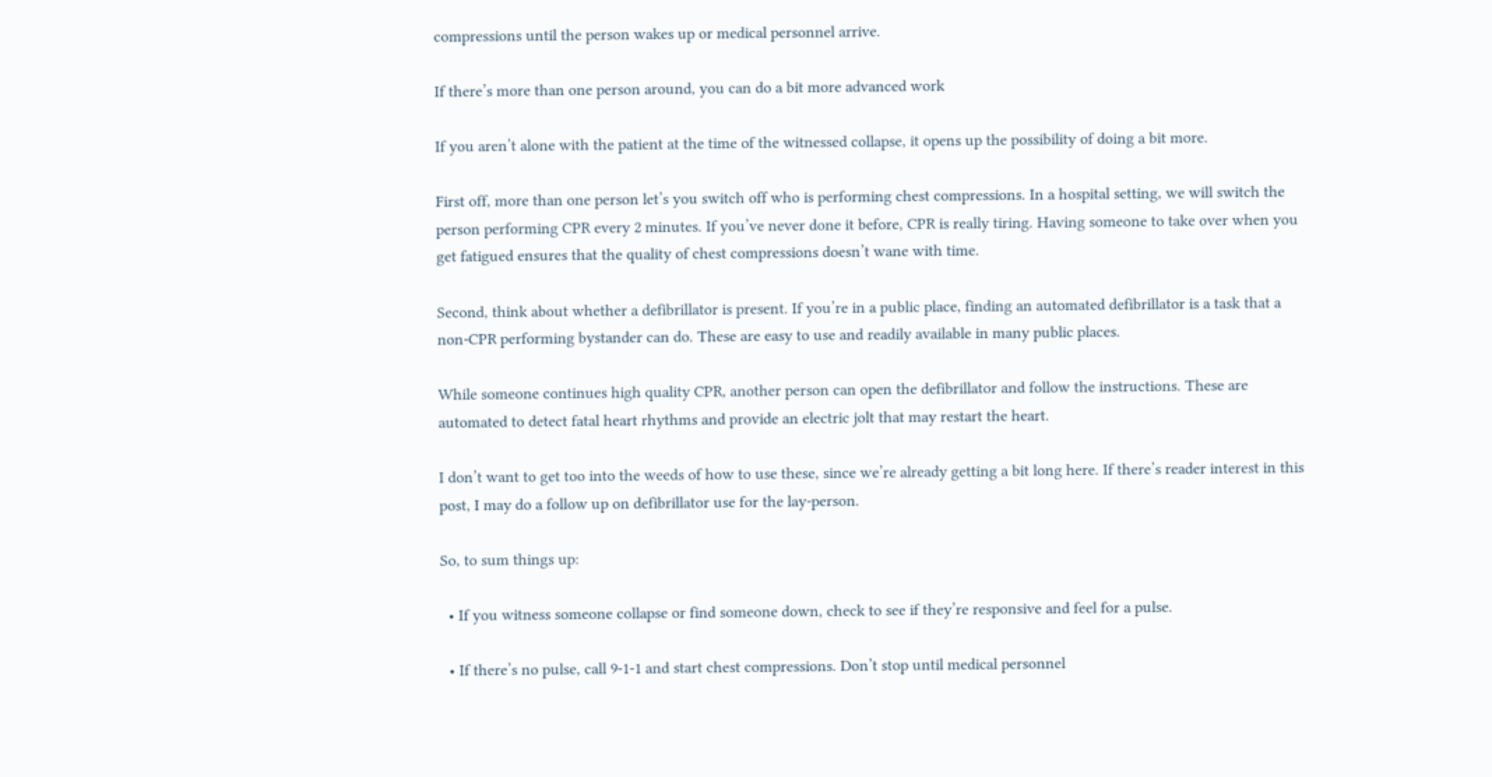compressions until the person wakes up or medical personnel arrive.

If there’s more than one person around, you can do a bit more advanced work

If you aren’t alone with the patient at the time of the witnessed collapse, it opens up the possibility of doing a bit more.

First off, more than one person let’s you switch off who is performing chest compressions. In a hospital setting, we will switch the person performing CPR every 2 minutes. If you’ve never done it before, CPR is really tiring. Having someone to take over when you get fatigued ensures that the quality of chest compressions doesn’t wane with time.

Second, think about whether a defibrillator is present. If you’re in a public place, finding an automated defibrillator is a task that a non-CPR performing bystander can do. These are easy to use and readily available in many public places.

While someone continues high quality CPR, another person can open the defibrillator and follow the instructions. These are automated to detect fatal heart rhythms and provide an electric jolt that may restart the heart.

I don’t want to get too into the weeds of how to use these, since we’re already getting a bit long here. If there’s reader interest in this post, I may do a follow up on defibrillator use for the lay-person.

So, to sum things up:

  • If you witness someone collapse or find someone down, check to see if they’re responsive and feel for a pulse.

  • If there’s no pulse, call 9-1-1 and start chest compressions. Don’t stop until medical personnel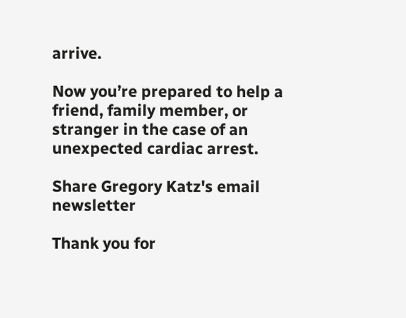arrive.

Now you’re prepared to help a friend, family member, or stranger in the case of an unexpected cardiac arrest.

Share Gregory Katz's email newsletter

Thank you for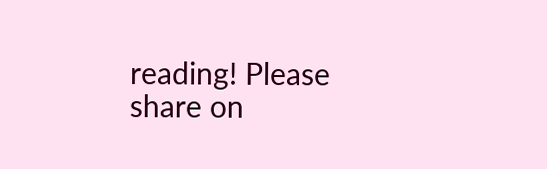reading! Please share on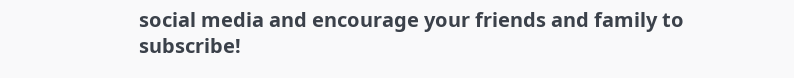social media and encourage your friends and family to subscribe!